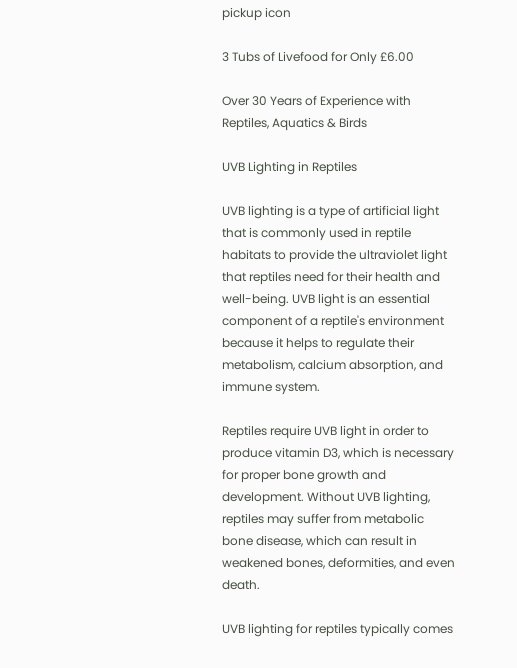pickup icon

3 Tubs of Livefood for Only £6.00

Over 30 Years of Experience with Reptiles, Aquatics & Birds

UVB Lighting in Reptiles

UVB lighting is a type of artificial light that is commonly used in reptile habitats to provide the ultraviolet light that reptiles need for their health and well-being. UVB light is an essential component of a reptile's environment because it helps to regulate their metabolism, calcium absorption, and immune system.

Reptiles require UVB light in order to produce vitamin D3, which is necessary for proper bone growth and development. Without UVB lighting, reptiles may suffer from metabolic bone disease, which can result in weakened bones, deformities, and even death.

UVB lighting for reptiles typically comes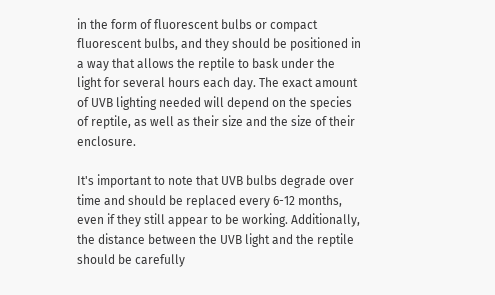in the form of fluorescent bulbs or compact fluorescent bulbs, and they should be positioned in a way that allows the reptile to bask under the light for several hours each day. The exact amount of UVB lighting needed will depend on the species of reptile, as well as their size and the size of their enclosure.

It's important to note that UVB bulbs degrade over time and should be replaced every 6-12 months, even if they still appear to be working. Additionally, the distance between the UVB light and the reptile should be carefully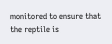monitored to ensure that the reptile is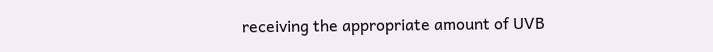receiving the appropriate amount of UVB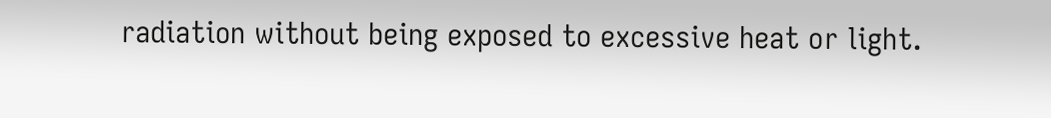radiation without being exposed to excessive heat or light.